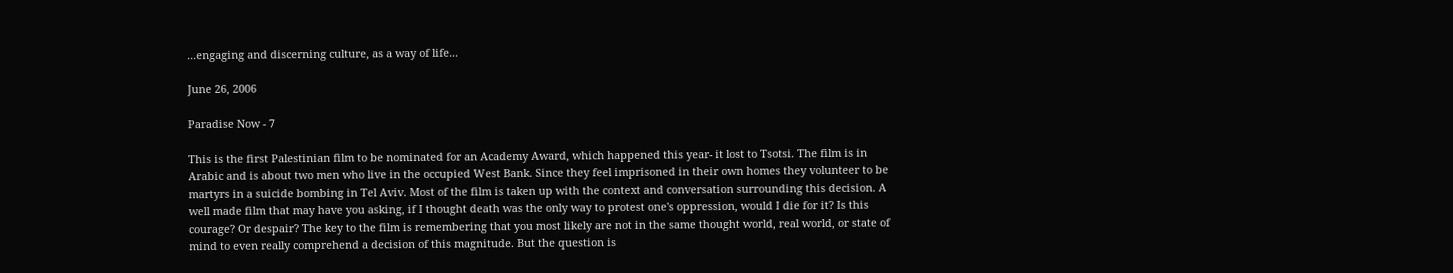...engaging and discerning culture, as a way of life...

June 26, 2006

Paradise Now - 7

This is the first Palestinian film to be nominated for an Academy Award, which happened this year- it lost to Tsotsi. The film is in Arabic and is about two men who live in the occupied West Bank. Since they feel imprisoned in their own homes they volunteer to be martyrs in a suicide bombing in Tel Aviv. Most of the film is taken up with the context and conversation surrounding this decision. A well made film that may have you asking, if I thought death was the only way to protest one's oppression, would I die for it? Is this courage? Or despair? The key to the film is remembering that you most likely are not in the same thought world, real world, or state of mind to even really comprehend a decision of this magnitude. But the question is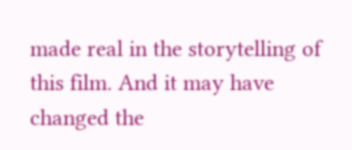made real in the storytelling of this film. And it may have changed the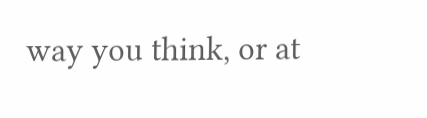way you think, or at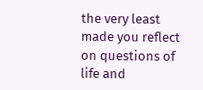the very least made you reflect on questions of life and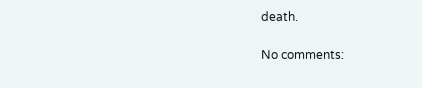death.

No comments: